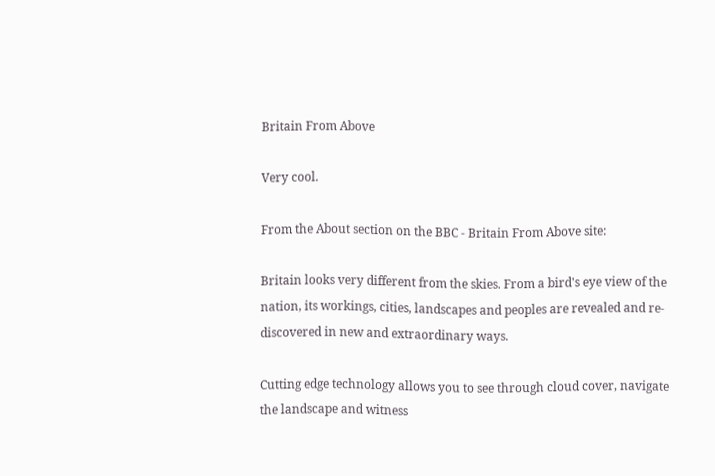Britain From Above

Very cool.

From the About section on the BBC - Britain From Above site:

Britain looks very different from the skies. From a bird's eye view of the nation, its workings, cities, landscapes and peoples are revealed and re-discovered in new and extraordinary ways.

Cutting edge technology allows you to see through cloud cover, navigate the landscape and witness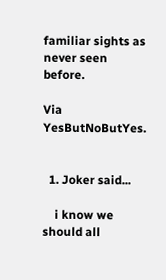familiar sights as never seen before.

Via YesButNoButYes.


  1. Joker said...

    i know we should all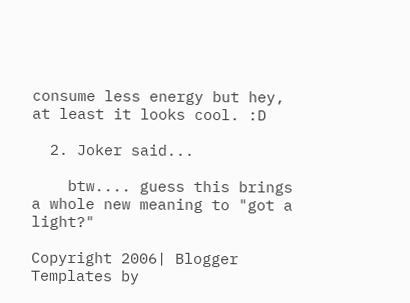consume less energy but hey, at least it looks cool. :D

  2. Joker said...

    btw.... guess this brings a whole new meaning to "got a light?"

Copyright 2006| Blogger Templates by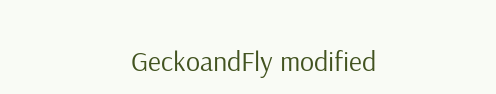GeckoandFly modified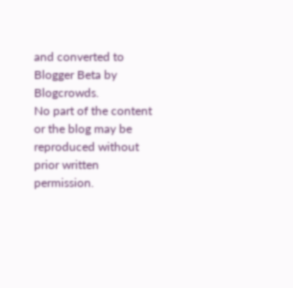and converted to Blogger Beta by Blogcrowds.
No part of the content or the blog may be reproduced without prior written permission.